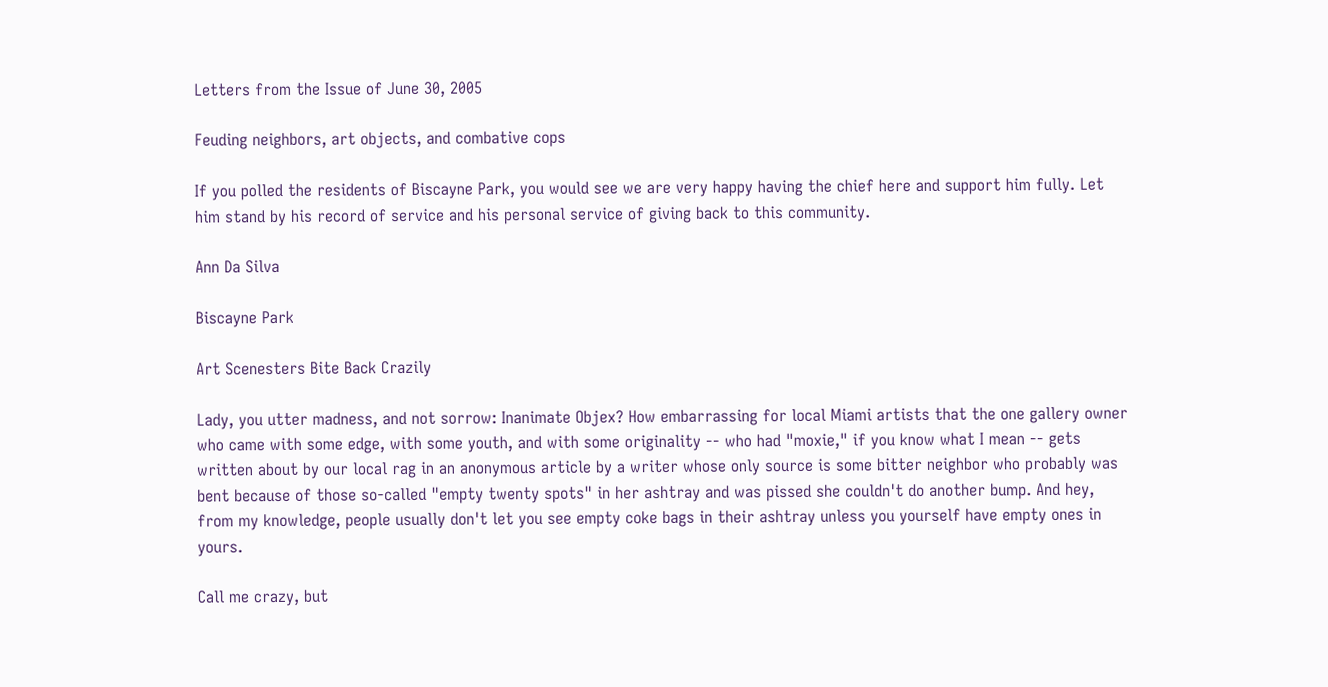Letters from the Issue of June 30, 2005

Feuding neighbors, art objects, and combative cops

If you polled the residents of Biscayne Park, you would see we are very happy having the chief here and support him fully. Let him stand by his record of service and his personal service of giving back to this community.

Ann Da Silva

Biscayne Park

Art Scenesters Bite Back Crazily

Lady, you utter madness, and not sorrow: Inanimate Objex? How embarrassing for local Miami artists that the one gallery owner who came with some edge, with some youth, and with some originality -- who had "moxie," if you know what I mean -- gets written about by our local rag in an anonymous article by a writer whose only source is some bitter neighbor who probably was bent because of those so-called "empty twenty spots" in her ashtray and was pissed she couldn't do another bump. And hey, from my knowledge, people usually don't let you see empty coke bags in their ashtray unless you yourself have empty ones in yours.

Call me crazy, but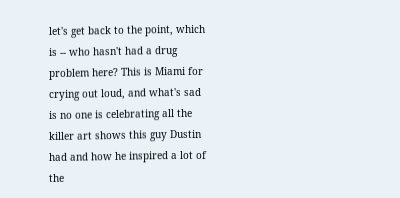let's get back to the point, which is -- who hasn't had a drug problem here? This is Miami for crying out loud, and what's sad is no one is celebrating all the killer art shows this guy Dustin had and how he inspired a lot of the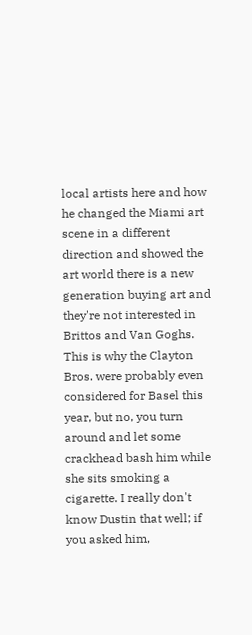local artists here and how he changed the Miami art scene in a different direction and showed the art world there is a new generation buying art and they're not interested in Brittos and Van Goghs. This is why the Clayton Bros. were probably even considered for Basel this year, but no, you turn around and let some crackhead bash him while she sits smoking a cigarette. I really don't know Dustin that well; if you asked him,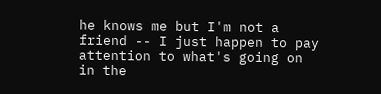he knows me but I'm not a friend -- I just happen to pay attention to what's going on in the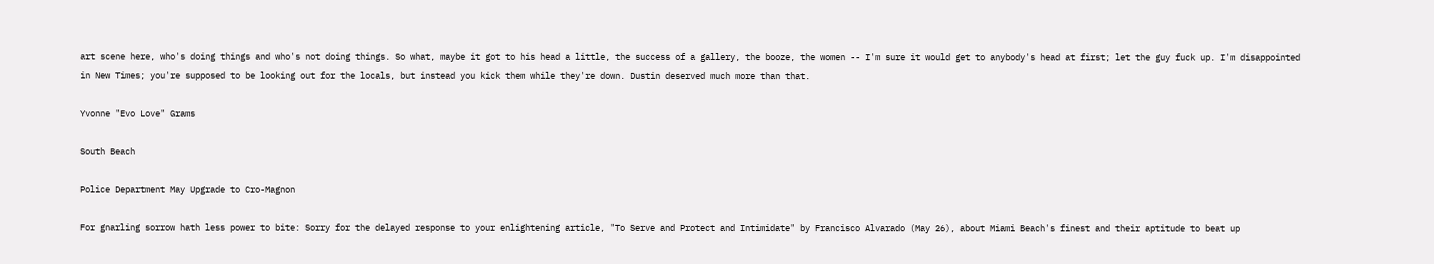art scene here, who's doing things and who's not doing things. So what, maybe it got to his head a little, the success of a gallery, the booze, the women -- I'm sure it would get to anybody's head at first; let the guy fuck up. I'm disappointed in New Times; you're supposed to be looking out for the locals, but instead you kick them while they're down. Dustin deserved much more than that.

Yvonne "Evo Love" Grams

South Beach

Police Department May Upgrade to Cro-Magnon

For gnarling sorrow hath less power to bite: Sorry for the delayed response to your enlightening article, "To Serve and Protect and Intimidate" by Francisco Alvarado (May 26), about Miami Beach's finest and their aptitude to beat up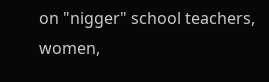on "nigger" school teachers, women,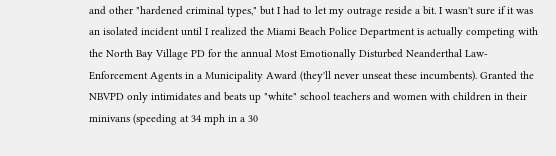and other "hardened criminal types," but I had to let my outrage reside a bit. I wasn't sure if it was an isolated incident until I realized the Miami Beach Police Department is actually competing with the North Bay Village PD for the annual Most Emotionally Disturbed Neanderthal Law-Enforcement Agents in a Municipality Award (they'll never unseat these incumbents). Granted the NBVPD only intimidates and beats up "white" school teachers and women with children in their minivans (speeding at 34 mph in a 30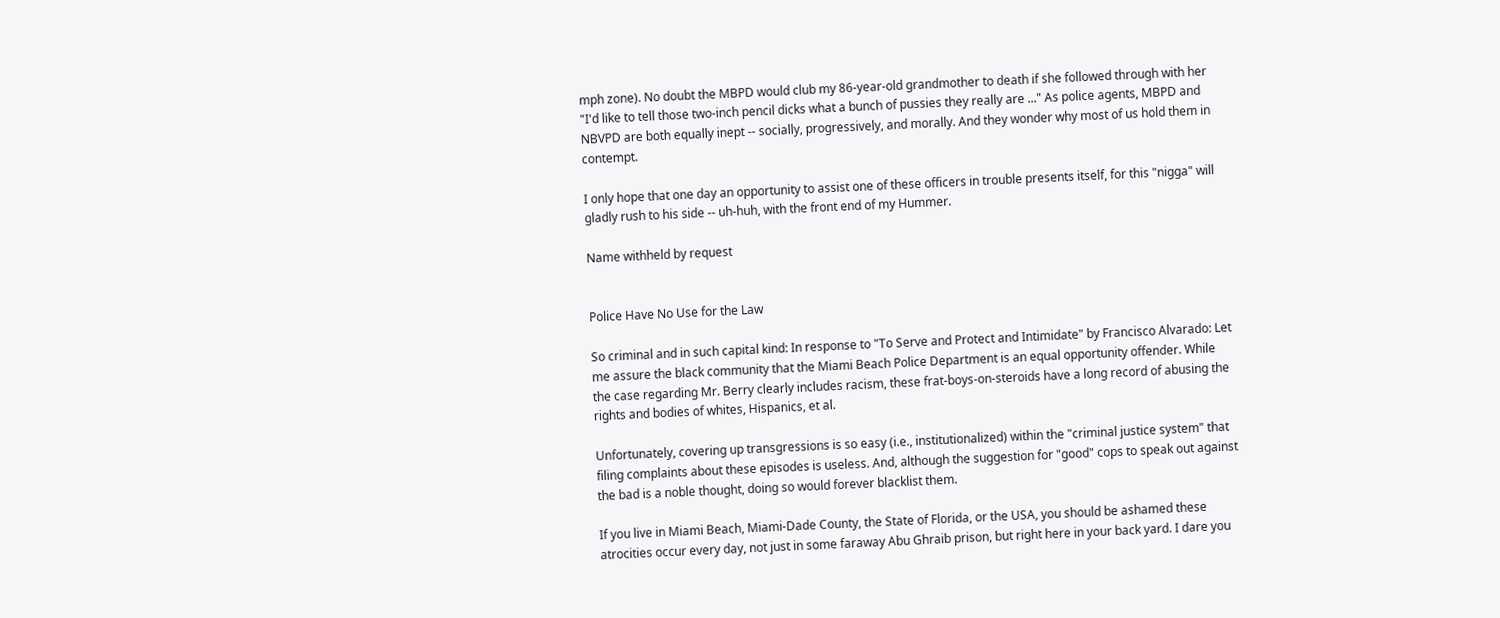mph zone). No doubt the MBPD would club my 86-year-old grandmother to death if she followed through with her "I'd like to tell those two-inch pencil dicks what a bunch of pussies they really are ..." As police agents, MBPD and NBVPD are both equally inept -- socially, progressively, and morally. And they wonder why most of us hold them in contempt.

I only hope that one day an opportunity to assist one of these officers in trouble presents itself, for this "nigga" will gladly rush to his side -- uh-huh, with the front end of my Hummer.

Name withheld by request


Police Have No Use for the Law

So criminal and in such capital kind: In response to "To Serve and Protect and Intimidate" by Francisco Alvarado: Let me assure the black community that the Miami Beach Police Department is an equal opportunity offender. While the case regarding Mr. Berry clearly includes racism, these frat-boys-on-steroids have a long record of abusing the rights and bodies of whites, Hispanics, et al.

Unfortunately, covering up transgressions is so easy (i.e., institutionalized) within the "criminal justice system" that filing complaints about these episodes is useless. And, although the suggestion for "good" cops to speak out against the bad is a noble thought, doing so would forever blacklist them.

If you live in Miami Beach, Miami-Dade County, the State of Florida, or the USA, you should be ashamed these atrocities occur every day, not just in some faraway Abu Ghraib prison, but right here in your back yard. I dare you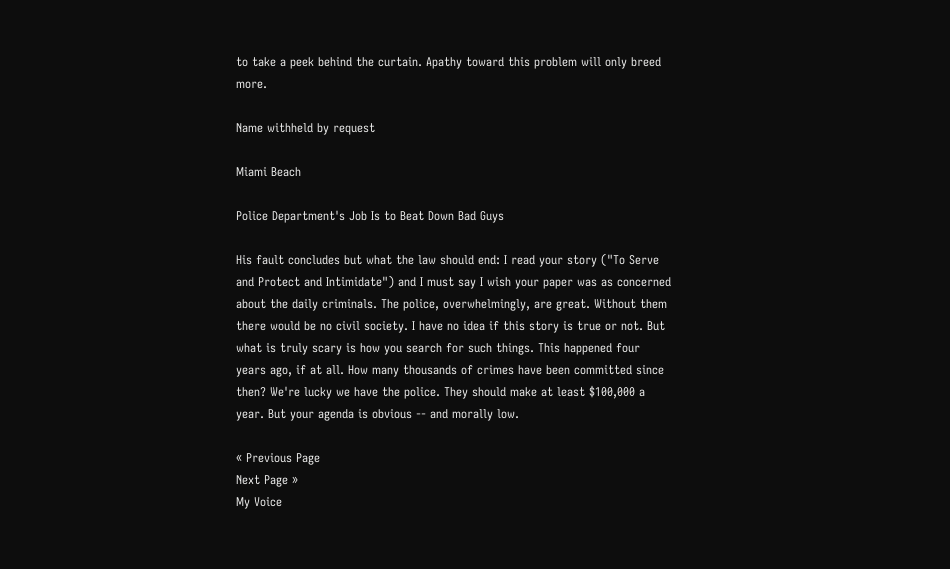to take a peek behind the curtain. Apathy toward this problem will only breed more.

Name withheld by request

Miami Beach

Police Department's Job Is to Beat Down Bad Guys

His fault concludes but what the law should end: I read your story ("To Serve and Protect and Intimidate") and I must say I wish your paper was as concerned about the daily criminals. The police, overwhelmingly, are great. Without them there would be no civil society. I have no idea if this story is true or not. But what is truly scary is how you search for such things. This happened four years ago, if at all. How many thousands of crimes have been committed since then? We're lucky we have the police. They should make at least $100,000 a year. But your agenda is obvious -- and morally low.

« Previous Page
Next Page »
My Voice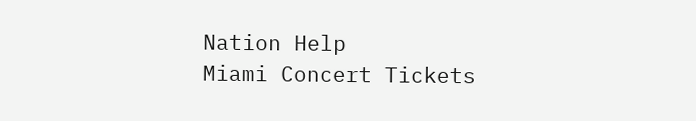Nation Help
Miami Concert Tickets